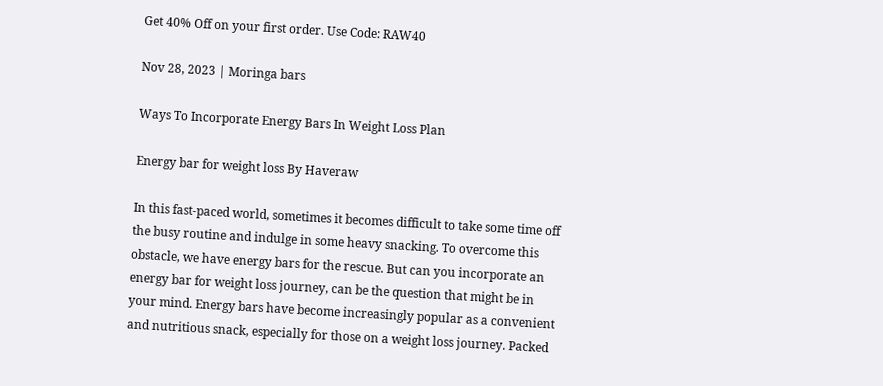Get 40% Off on your first order. Use Code: RAW40

Nov 28, 2023 | Moringa bars

Ways To Incorporate Energy Bars In Weight Loss Plan

Energy bar for weight loss By Haveraw

In this fast-paced world, sometimes it becomes difficult to take some time off the busy routine and indulge in some heavy snacking. To overcome this obstacle, we have energy bars for the rescue. But can you incorporate an energy bar for weight loss journey, can be the question that might be in your mind. Energy bars have become increasingly popular as a convenient and nutritious snack, especially for those on a weight loss journey. Packed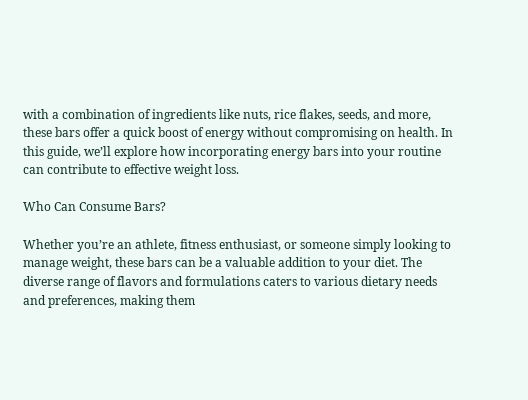with a combination of ingredients like nuts, rice flakes, seeds, and more, these bars offer a quick boost of energy without compromising on health. In this guide, we’ll explore how incorporating energy bars into your routine can contribute to effective weight loss.

Who Can Consume Bars?

Whether you’re an athlete, fitness enthusiast, or someone simply looking to manage weight, these bars can be a valuable addition to your diet. The diverse range of flavors and formulations caters to various dietary needs and preferences, making them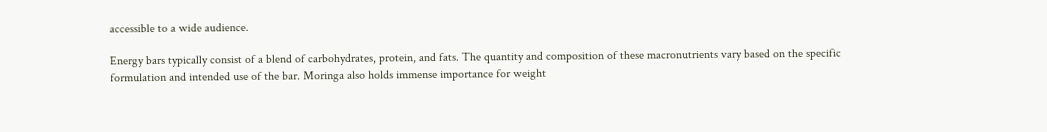accessible to a wide audience.

Energy bars typically consist of a blend of carbohydrates, protein, and fats. The quantity and composition of these macronutrients vary based on the specific formulation and intended use of the bar. Moringa also holds immense importance for weight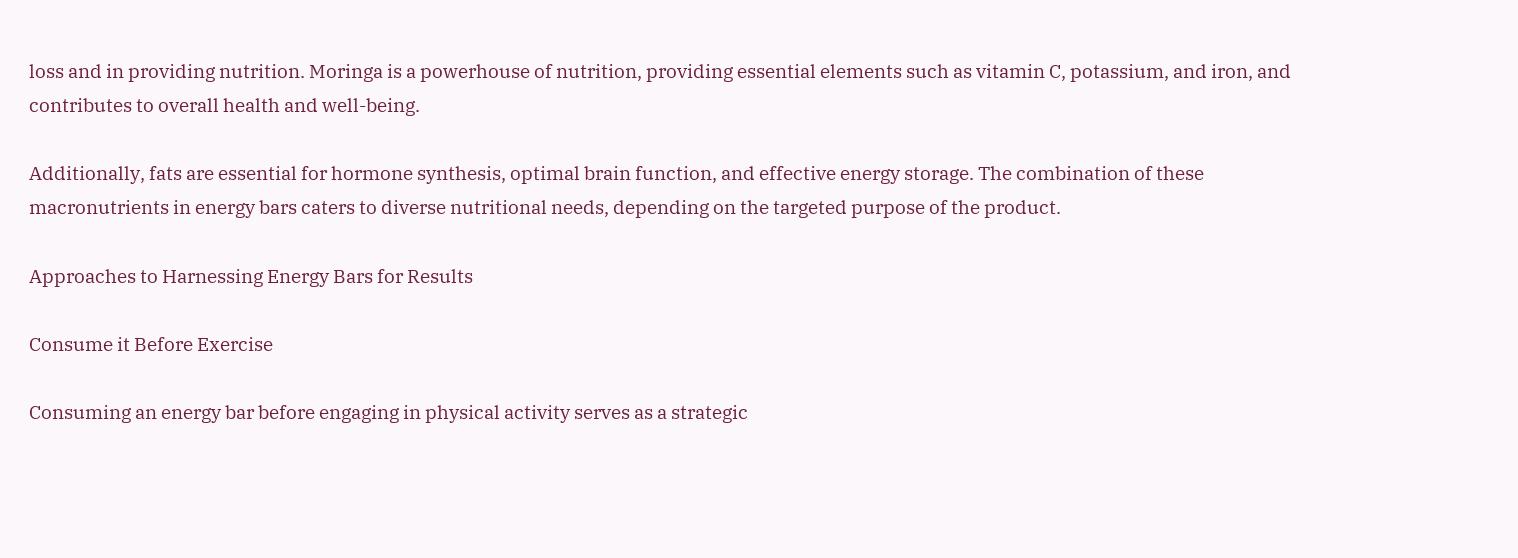loss and in providing nutrition. Moringa is a powerhouse of nutrition, providing essential elements such as vitamin C, potassium, and iron, and contributes to overall health and well-being.

Additionally, fats are essential for hormone synthesis, optimal brain function, and effective energy storage. The combination of these macronutrients in energy bars caters to diverse nutritional needs, depending on the targeted purpose of the product.

Approaches to Harnessing Energy Bars for Results

Consume it Before Exercise

Consuming an energy bar before engaging in physical activity serves as a strategic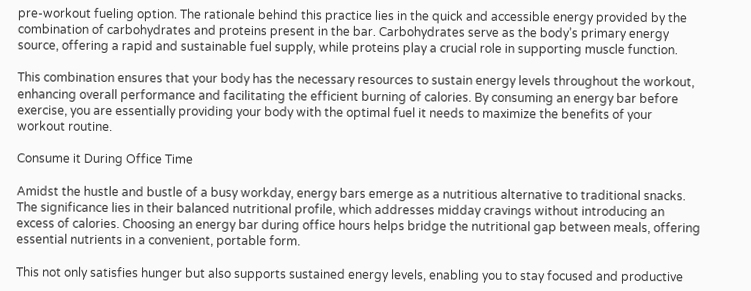pre-workout fueling option. The rationale behind this practice lies in the quick and accessible energy provided by the combination of carbohydrates and proteins present in the bar. Carbohydrates serve as the body’s primary energy source, offering a rapid and sustainable fuel supply, while proteins play a crucial role in supporting muscle function.

This combination ensures that your body has the necessary resources to sustain energy levels throughout the workout, enhancing overall performance and facilitating the efficient burning of calories. By consuming an energy bar before exercise, you are essentially providing your body with the optimal fuel it needs to maximize the benefits of your workout routine.

Consume it During Office Time

Amidst the hustle and bustle of a busy workday, energy bars emerge as a nutritious alternative to traditional snacks. The significance lies in their balanced nutritional profile, which addresses midday cravings without introducing an excess of calories. Choosing an energy bar during office hours helps bridge the nutritional gap between meals, offering essential nutrients in a convenient, portable form.

This not only satisfies hunger but also supports sustained energy levels, enabling you to stay focused and productive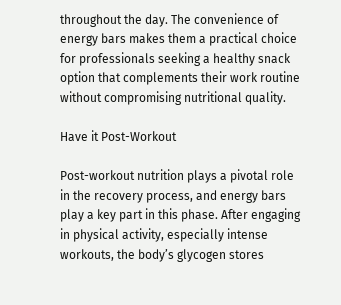throughout the day. The convenience of energy bars makes them a practical choice for professionals seeking a healthy snack option that complements their work routine without compromising nutritional quality.

Have it Post-Workout

Post-workout nutrition plays a pivotal role in the recovery process, and energy bars play a key part in this phase. After engaging in physical activity, especially intense workouts, the body’s glycogen stores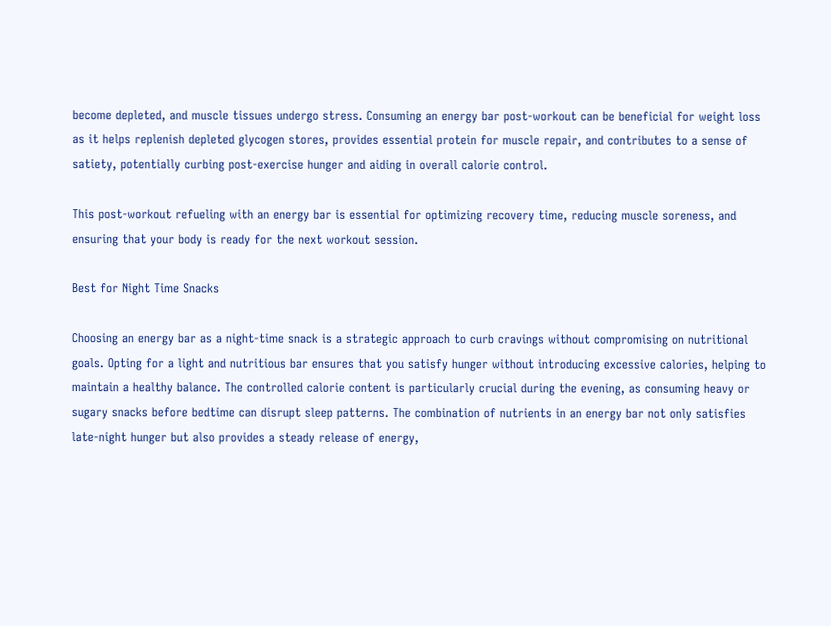become depleted, and muscle tissues undergo stress. Consuming an energy bar post-workout can be beneficial for weight loss as it helps replenish depleted glycogen stores, provides essential protein for muscle repair, and contributes to a sense of satiety, potentially curbing post-exercise hunger and aiding in overall calorie control.

This post-workout refueling with an energy bar is essential for optimizing recovery time, reducing muscle soreness, and ensuring that your body is ready for the next workout session.

Best for Night Time Snacks

Choosing an energy bar as a night-time snack is a strategic approach to curb cravings without compromising on nutritional goals. Opting for a light and nutritious bar ensures that you satisfy hunger without introducing excessive calories, helping to maintain a healthy balance. The controlled calorie content is particularly crucial during the evening, as consuming heavy or sugary snacks before bedtime can disrupt sleep patterns. The combination of nutrients in an energy bar not only satisfies late-night hunger but also provides a steady release of energy,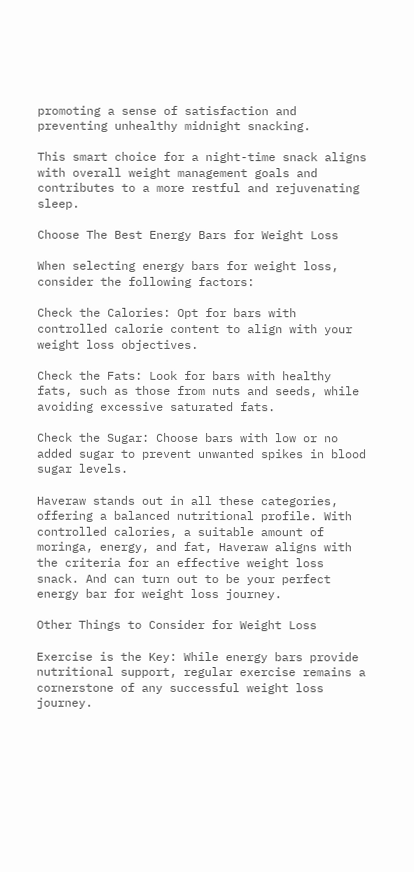promoting a sense of satisfaction and preventing unhealthy midnight snacking.

This smart choice for a night-time snack aligns with overall weight management goals and contributes to a more restful and rejuvenating sleep.

Choose The Best Energy Bars for Weight Loss

When selecting energy bars for weight loss, consider the following factors:

Check the Calories: Opt for bars with controlled calorie content to align with your weight loss objectives.

Check the Fats: Look for bars with healthy fats, such as those from nuts and seeds, while avoiding excessive saturated fats.

Check the Sugar: Choose bars with low or no added sugar to prevent unwanted spikes in blood sugar levels.

Haveraw stands out in all these categories, offering a balanced nutritional profile. With controlled calories, a suitable amount of moringa, energy, and fat, Haveraw aligns with the criteria for an effective weight loss snack. And can turn out to be your perfect energy bar for weight loss journey.

Other Things to Consider for Weight Loss

Exercise is the Key: While energy bars provide nutritional support, regular exercise remains a cornerstone of any successful weight loss journey.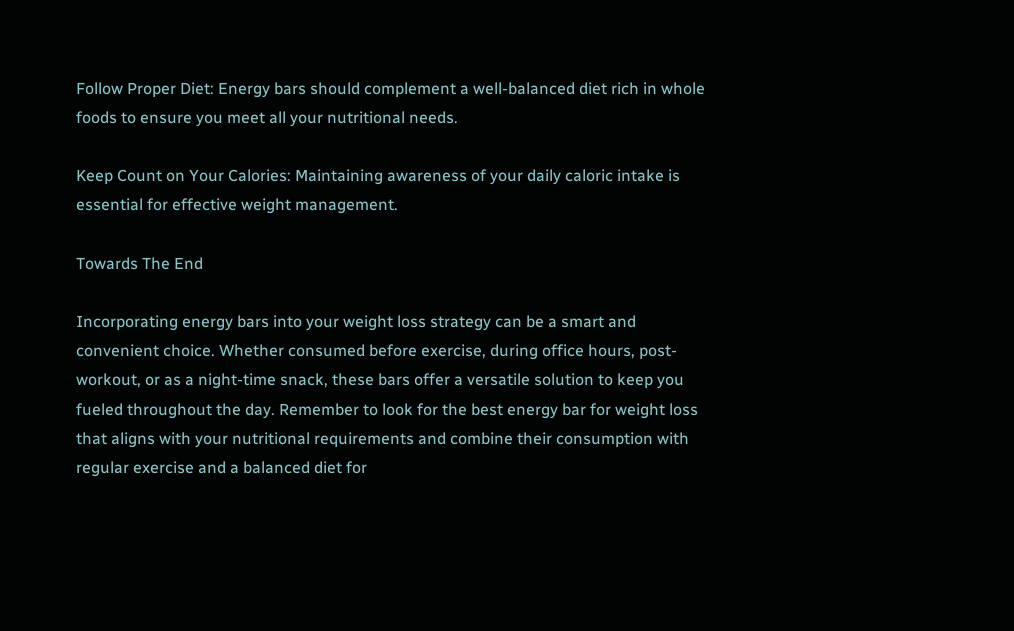Follow Proper Diet: Energy bars should complement a well-balanced diet rich in whole foods to ensure you meet all your nutritional needs.

Keep Count on Your Calories: Maintaining awareness of your daily caloric intake is essential for effective weight management.

Towards The End

Incorporating energy bars into your weight loss strategy can be a smart and convenient choice. Whether consumed before exercise, during office hours, post-workout, or as a night-time snack, these bars offer a versatile solution to keep you fueled throughout the day. Remember to look for the best energy bar for weight loss that aligns with your nutritional requirements and combine their consumption with regular exercise and a balanced diet for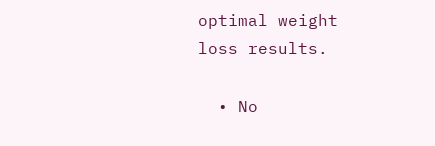optimal weight loss results.

  • No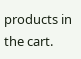products in the cart.